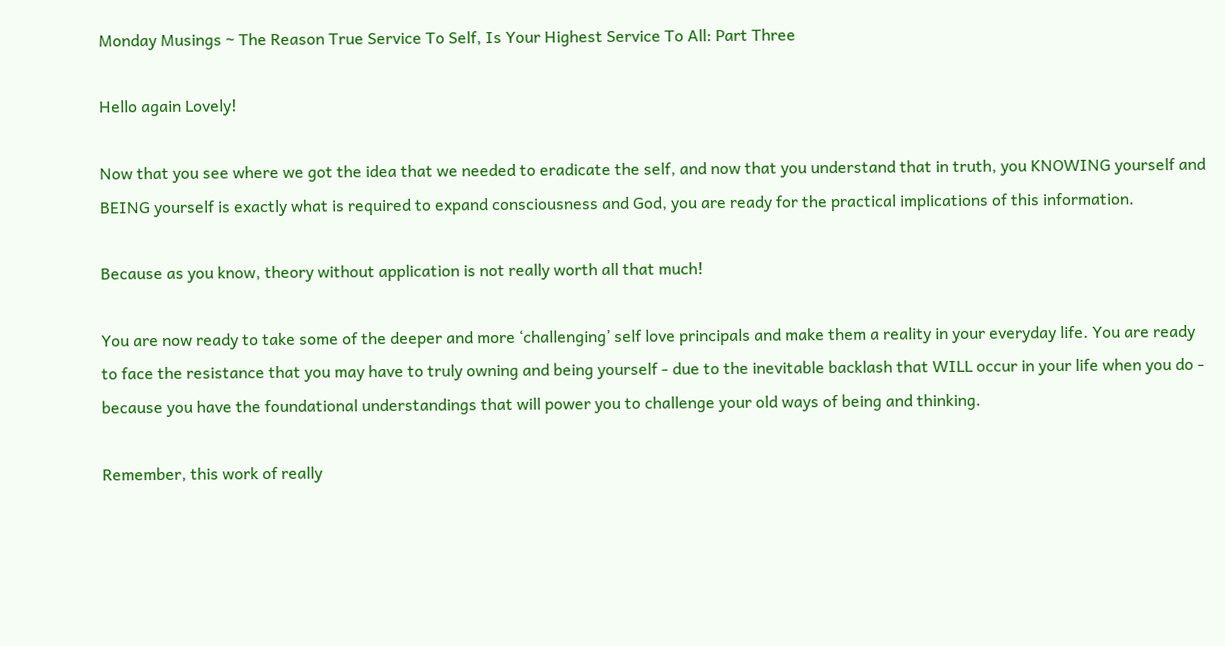Monday Musings ~ The Reason True Service To Self, Is Your Highest Service To All: Part Three

Hello again Lovely!

Now that you see where we got the idea that we needed to eradicate the self, and now that you understand that in truth, you KNOWING yourself and BEING yourself is exactly what is required to expand consciousness and God, you are ready for the practical implications of this information.

Because as you know, theory without application is not really worth all that much!

You are now ready to take some of the deeper and more ‘challenging’ self love principals and make them a reality in your everyday life. You are ready to face the resistance that you may have to truly owning and being yourself - due to the inevitable backlash that WILL occur in your life when you do - because you have the foundational understandings that will power you to challenge your old ways of being and thinking.

Remember, this work of really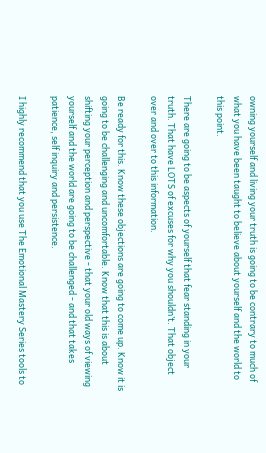owning yourself and living your truth is going to be contrary to much of what you have been taught to believe about yourself and the world to this point.

There are going to be aspects of yourself that fear standing in your truth. That have LOTS of excuses for why you shouldn’t. That object over and over to this information.

Be ready for this. Know these objections are going to come up. Know it is going to be challenging and uncomfortable. Know that this is about shifting your perception and perspective - that your old ways of viewing yourself and the world are going to be challenged - and that takes patience, self inquiry and persistence.

I highly recommend that you use The Emotional Mastery Series tools to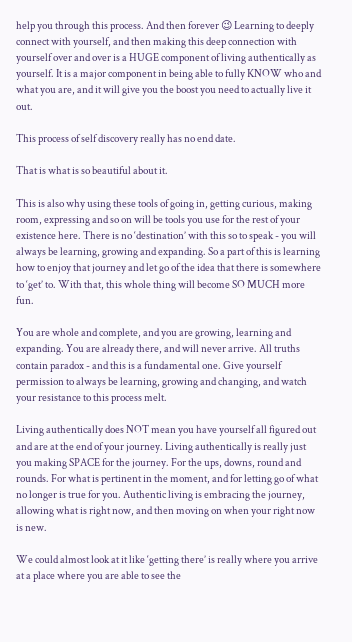help you through this process. And then forever 😉 Learning to deeply connect with yourself, and then making this deep connection with yourself over and over is a HUGE component of living authentically as yourself. It is a major component in being able to fully KNOW who and what you are, and it will give you the boost you need to actually live it out.

This process of self discovery really has no end date.

That is what is so beautiful about it.

This is also why using these tools of going in, getting curious, making room, expressing and so on will be tools you use for the rest of your existence here. There is no ‘destination’ with this so to speak - you will always be learning, growing and expanding. So a part of this is learning how to enjoy that journey and let go of the idea that there is somewhere to ‘get’ to. With that, this whole thing will become SO MUCH more fun.

You are whole and complete, and you are growing, learning and expanding. You are already there, and will never arrive. All truths contain paradox - and this is a fundamental one. Give yourself permission to always be learning, growing and changing, and watch your resistance to this process melt.

Living authentically does NOT mean you have yourself all figured out and are at the end of your journey. Living authentically is really just you making SPACE for the journey. For the ups, downs, round and rounds. For what is pertinent in the moment, and for letting go of what no longer is true for you. Authentic living is embracing the journey, allowing what is right now, and then moving on when your right now is new.

We could almost look at it like ‘getting there’ is really where you arrive at a place where you are able to see the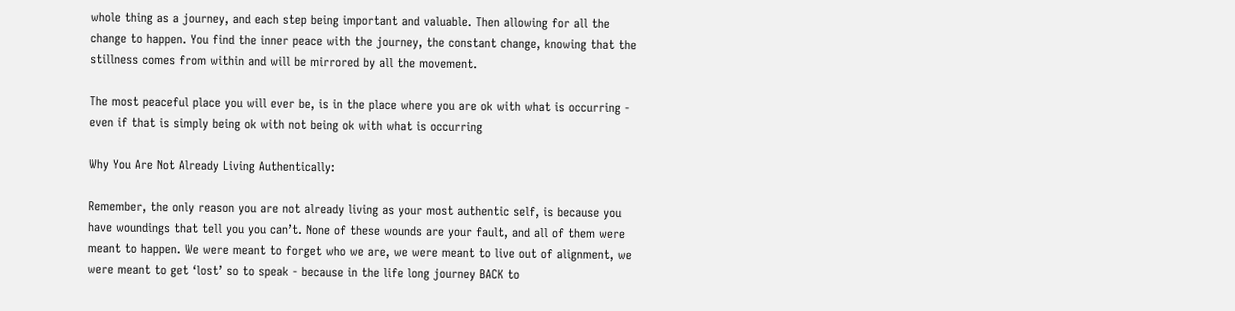whole thing as a journey, and each step being important and valuable. Then allowing for all the change to happen. You find the inner peace with the journey, the constant change, knowing that the stillness comes from within and will be mirrored by all the movement.

The most peaceful place you will ever be, is in the place where you are ok with what is occurring - even if that is simply being ok with not being ok with what is occurring

Why You Are Not Already Living Authentically:

Remember, the only reason you are not already living as your most authentic self, is because you have woundings that tell you you can’t. None of these wounds are your fault, and all of them were meant to happen. We were meant to forget who we are, we were meant to live out of alignment, we were meant to get ‘lost’ so to speak - because in the life long journey BACK to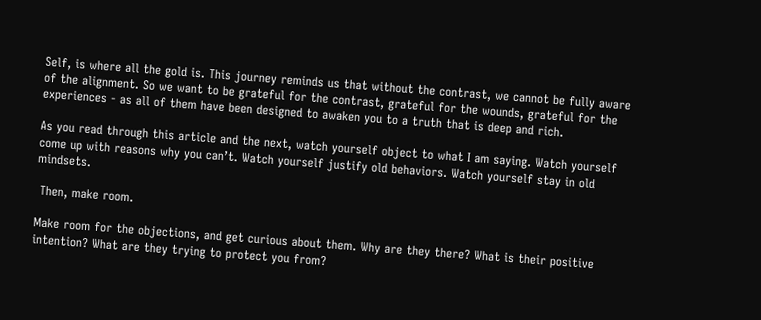Self, is where all the gold is. This journey reminds us that without the contrast, we cannot be fully aware of the alignment. So we want to be grateful for the contrast, grateful for the wounds, grateful for the experiences - as all of them have been designed to awaken you to a truth that is deep and rich.

As you read through this article and the next, watch yourself object to what I am saying. Watch yourself come up with reasons why you can’t. Watch yourself justify old behaviors. Watch yourself stay in old mindsets.

 Then, make room.

Make room for the objections, and get curious about them. Why are they there? What is their positive intention? What are they trying to protect you from?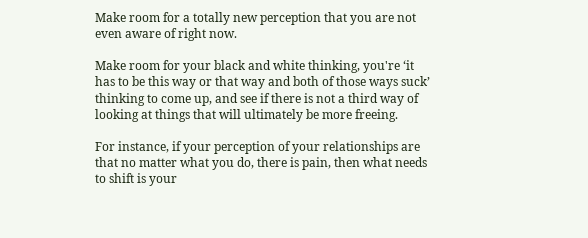Make room for a totally new perception that you are not even aware of right now.

Make room for your black and white thinking, you're ‘it has to be this way or that way and both of those ways suck’ thinking to come up, and see if there is not a third way of looking at things that will ultimately be more freeing.

For instance, if your perception of your relationships are that no matter what you do, there is pain, then what needs to shift is your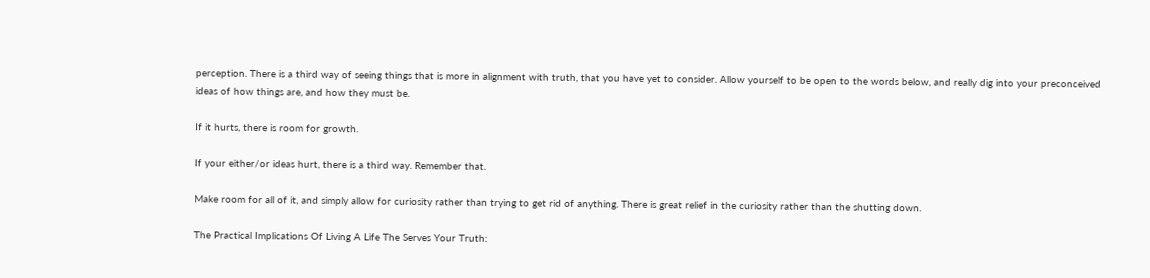perception. There is a third way of seeing things that is more in alignment with truth, that you have yet to consider. Allow yourself to be open to the words below, and really dig into your preconceived ideas of how things are, and how they must be.

If it hurts, there is room for growth.

If your either/or ideas hurt, there is a third way. Remember that.

Make room for all of it, and simply allow for curiosity rather than trying to get rid of anything. There is great relief in the curiosity rather than the shutting down.

The Practical Implications Of Living A Life The Serves Your Truth: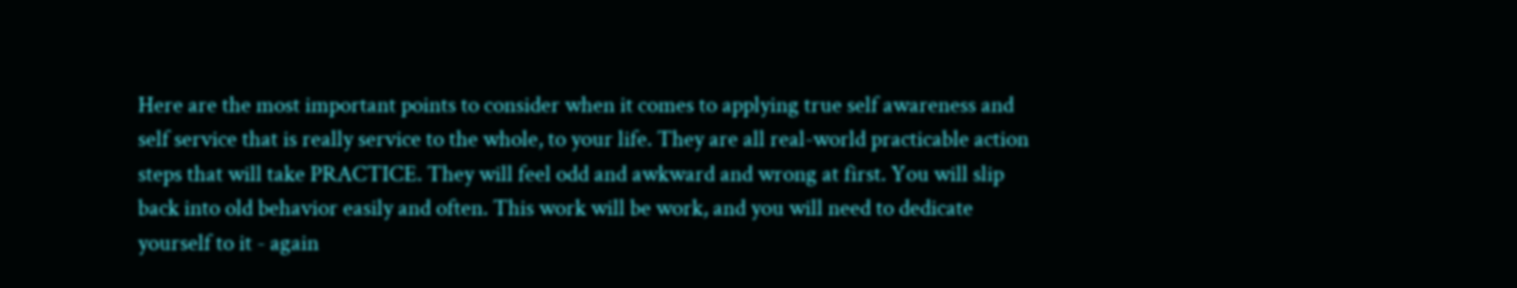Here are the most important points to consider when it comes to applying true self awareness and self service that is really service to the whole, to your life. They are all real-world practicable action steps that will take PRACTICE. They will feel odd and awkward and wrong at first. You will slip back into old behavior easily and often. This work will be work, and you will need to dedicate yourself to it - again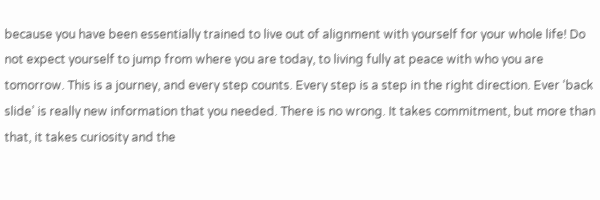because you have been essentially trained to live out of alignment with yourself for your whole life! Do not expect yourself to jump from where you are today, to living fully at peace with who you are tomorrow. This is a journey, and every step counts. Every step is a step in the right direction. Ever ‘back slide’ is really new information that you needed. There is no wrong. It takes commitment, but more than that, it takes curiosity and the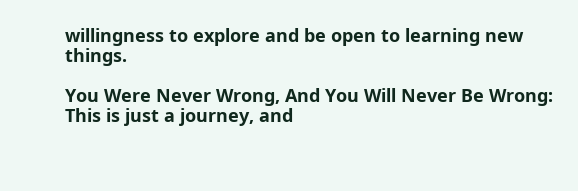willingness to explore and be open to learning new things.

You Were Never Wrong, And You Will Never Be Wrong: This is just a journey, and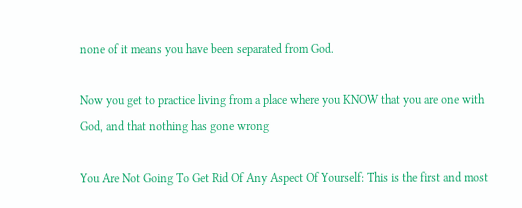none of it means you have been separated from God.

Now you get to practice living from a place where you KNOW that you are one with God, and that nothing has gone wrong

You Are Not Going To Get Rid Of Any Aspect Of Yourself: This is the first and most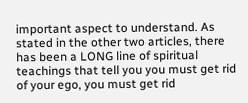important aspect to understand. As stated in the other two articles, there has been a LONG line of spiritual teachings that tell you you must get rid of your ego, you must get rid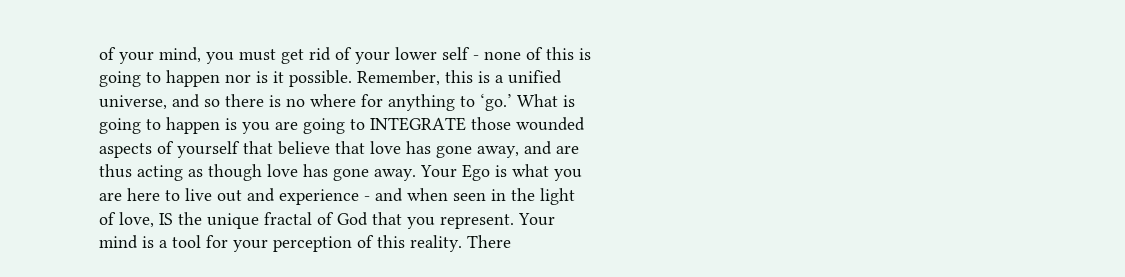of your mind, you must get rid of your lower self - none of this is going to happen nor is it possible. Remember, this is a unified universe, and so there is no where for anything to ‘go.’ What is going to happen is you are going to INTEGRATE those wounded aspects of yourself that believe that love has gone away, and are thus acting as though love has gone away. Your Ego is what you are here to live out and experience - and when seen in the light of love, IS the unique fractal of God that you represent. Your mind is a tool for your perception of this reality. There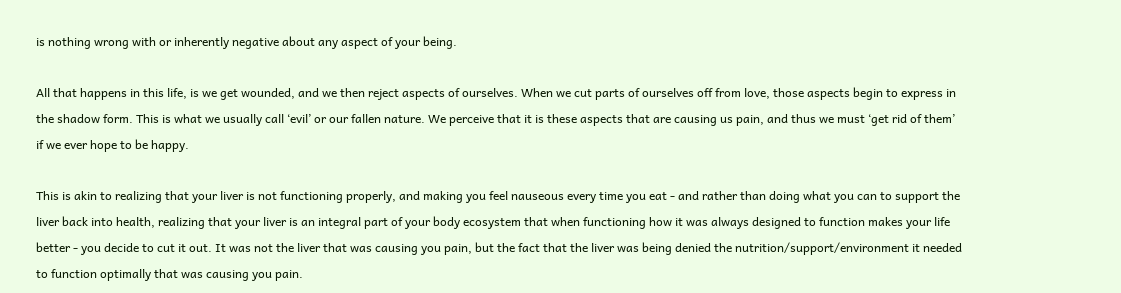is nothing wrong with or inherently negative about any aspect of your being.

All that happens in this life, is we get wounded, and we then reject aspects of ourselves. When we cut parts of ourselves off from love, those aspects begin to express in the shadow form. This is what we usually call ‘evil’ or our fallen nature. We perceive that it is these aspects that are causing us pain, and thus we must ‘get rid of them’ if we ever hope to be happy.

This is akin to realizing that your liver is not functioning properly, and making you feel nauseous every time you eat - and rather than doing what you can to support the liver back into health, realizing that your liver is an integral part of your body ecosystem that when functioning how it was always designed to function makes your life better - you decide to cut it out. It was not the liver that was causing you pain, but the fact that the liver was being denied the nutrition/support/environment it needed to function optimally that was causing you pain.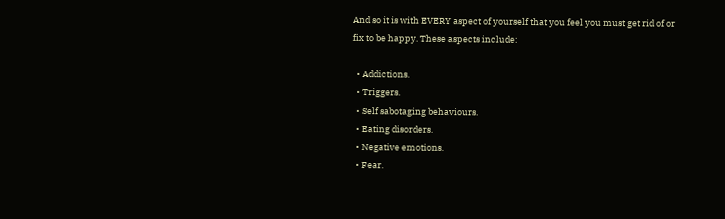And so it is with EVERY aspect of yourself that you feel you must get rid of or fix to be happy. These aspects include:

  • Addictions.
  • Triggers.
  • Self sabotaging behaviours.
  • Eating disorders.
  • Negative emotions.
  • Fear.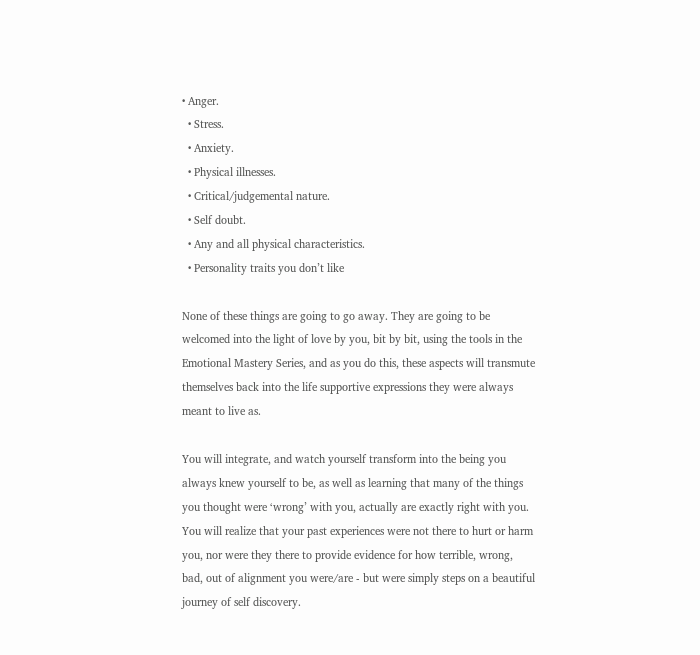• Anger.
  • Stress.
  • Anxiety.
  • Physical illnesses.
  • Critical/judgemental nature.
  • Self doubt.
  • Any and all physical characteristics.
  • Personality traits you don’t like

None of these things are going to go away. They are going to be welcomed into the light of love by you, bit by bit, using the tools in the Emotional Mastery Series, and as you do this, these aspects will transmute themselves back into the life supportive expressions they were always meant to live as.

You will integrate, and watch yourself transform into the being you always knew yourself to be, as well as learning that many of the things you thought were ‘wrong’ with you, actually are exactly right with you. You will realize that your past experiences were not there to hurt or harm you, nor were they there to provide evidence for how terrible, wrong, bad, out of alignment you were/are - but were simply steps on a beautiful journey of self discovery.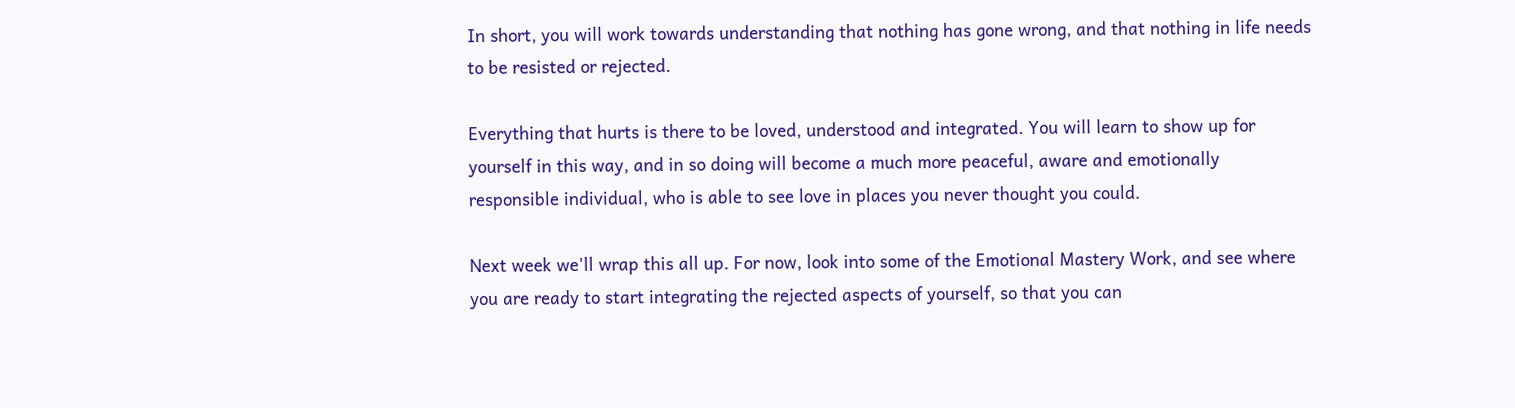In short, you will work towards understanding that nothing has gone wrong, and that nothing in life needs to be resisted or rejected.

Everything that hurts is there to be loved, understood and integrated. You will learn to show up for yourself in this way, and in so doing will become a much more peaceful, aware and emotionally responsible individual, who is able to see love in places you never thought you could.

Next week we'll wrap this all up. For now, look into some of the Emotional Mastery Work, and see where you are ready to start integrating the rejected aspects of yourself, so that you can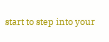start to step into your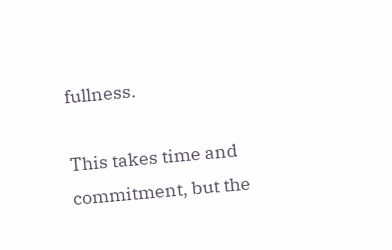fullness.

This takes time and commitment, but the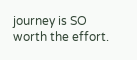journey is SO worth the effort.